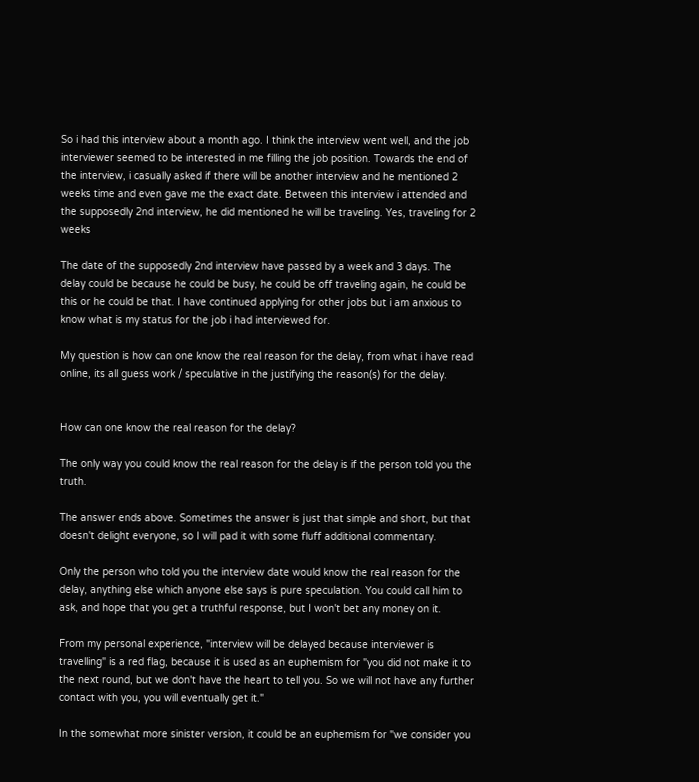So i had this interview about a month ago. I think the interview went well, and the job interviewer seemed to be interested in me filling the job position. Towards the end of the interview, i casually asked if there will be another interview and he mentioned 2 weeks time and even gave me the exact date. Between this interview i attended and the supposedly 2nd interview, he did mentioned he will be traveling. Yes, traveling for 2 weeks

The date of the supposedly 2nd interview have passed by a week and 3 days. The delay could be because he could be busy, he could be off traveling again, he could be this or he could be that. I have continued applying for other jobs but i am anxious to know what is my status for the job i had interviewed for.

My question is how can one know the real reason for the delay, from what i have read online, its all guess work / speculative in the justifying the reason(s) for the delay.


How can one know the real reason for the delay?

The only way you could know the real reason for the delay is if the person told you the truth.

The answer ends above. Sometimes the answer is just that simple and short, but that doesn't delight everyone, so I will pad it with some fluff additional commentary.

Only the person who told you the interview date would know the real reason for the delay, anything else which anyone else says is pure speculation. You could call him to ask, and hope that you get a truthful response, but I won't bet any money on it.

From my personal experience, "interview will be delayed because interviewer is travelling" is a red flag, because it is used as an euphemism for "you did not make it to the next round, but we don't have the heart to tell you. So we will not have any further contact with you, you will eventually get it."

In the somewhat more sinister version, it could be an euphemism for "we consider you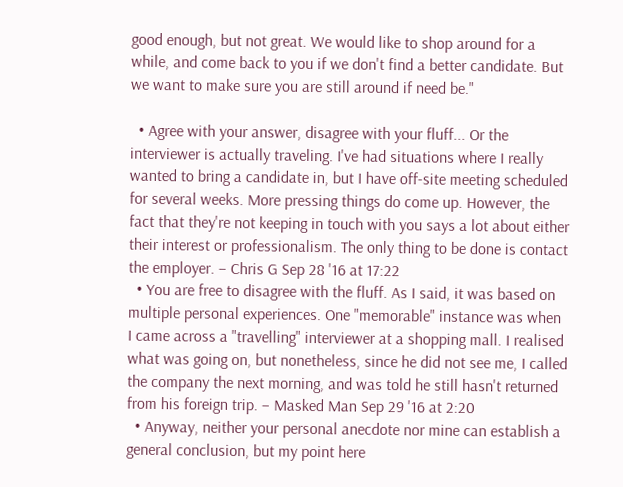good enough, but not great. We would like to shop around for a while, and come back to you if we don't find a better candidate. But we want to make sure you are still around if need be."

  • Agree with your answer, disagree with your fluff... Or the interviewer is actually traveling. I've had situations where I really wanted to bring a candidate in, but I have off-site meeting scheduled for several weeks. More pressing things do come up. However, the fact that they're not keeping in touch with you says a lot about either their interest or professionalism. The only thing to be done is contact the employer. – Chris G Sep 28 '16 at 17:22
  • You are free to disagree with the fluff. As I said, it was based on multiple personal experiences. One "memorable" instance was when I came across a "travelling" interviewer at a shopping mall. I realised what was going on, but nonetheless, since he did not see me, I called the company the next morning, and was told he still hasn't returned from his foreign trip. – Masked Man Sep 29 '16 at 2:20
  • Anyway, neither your personal anecdote nor mine can establish a general conclusion, but my point here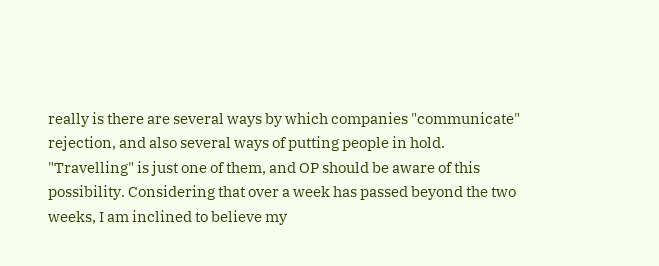really is there are several ways by which companies "communicate" rejection, and also several ways of putting people in hold. "Travelling" is just one of them, and OP should be aware of this possibility. Considering that over a week has passed beyond the two weeks, I am inclined to believe my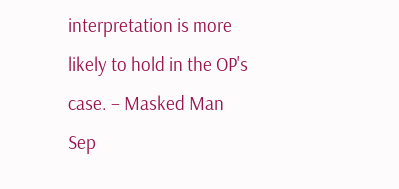interpretation is more likely to hold in the OP's case. – Masked Man Sep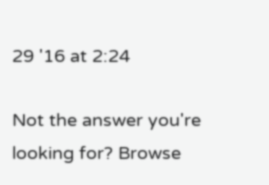29 '16 at 2:24

Not the answer you're looking for? Browse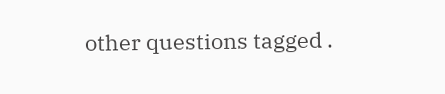other questions tagged .